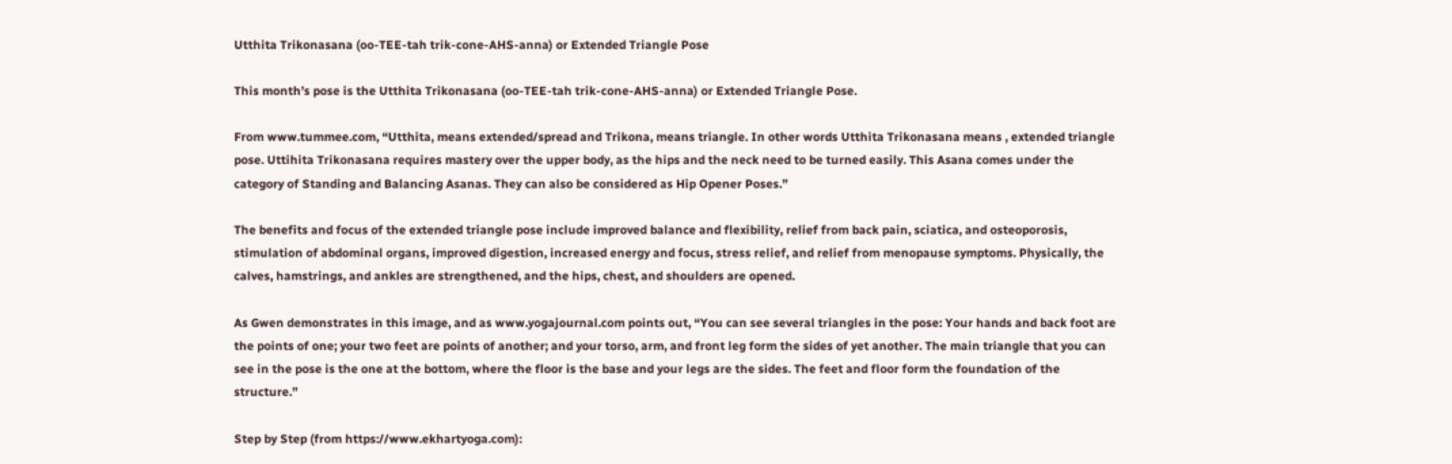Utthita Trikonasana (oo-TEE-tah trik-cone-AHS-anna) or Extended Triangle Pose

This month’s pose is the Utthita Trikonasana (oo-TEE-tah trik-cone-AHS-anna) or Extended Triangle Pose.

From www.tummee.com, “Utthita, means extended/spread and Trikona, means triangle. In other words Utthita Trikonasana means , extended triangle pose. Uttihita Trikonasana requires mastery over the upper body, as the hips and the neck need to be turned easily. This Asana comes under the category of Standing and Balancing Asanas. They can also be considered as Hip Opener Poses.”

The benefits and focus of the extended triangle pose include improved balance and flexibility, relief from back pain, sciatica, and osteoporosis, stimulation of abdominal organs, improved digestion, increased energy and focus, stress relief, and relief from menopause symptoms. Physically, the calves, hamstrings, and ankles are strengthened, and the hips, chest, and shoulders are opened.

As Gwen demonstrates in this image, and as www.yogajournal.com points out, “You can see several triangles in the pose: Your hands and back foot are the points of one; your two feet are points of another; and your torso, arm, and front leg form the sides of yet another. The main triangle that you can see in the pose is the one at the bottom, where the floor is the base and your legs are the sides. The feet and floor form the foundation of the structure.”

Step by Step (from https://www.ekhartyoga.com):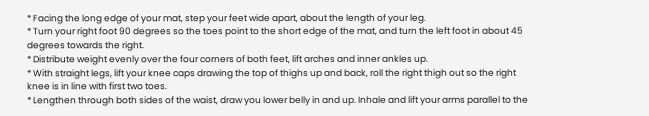* Facing the long edge of your mat, step your feet wide apart, about the length of your leg.
* Turn your right foot 90 degrees so the toes point to the short edge of the mat, and turn the left foot in about 45 degrees towards the right.
* Distribute weight evenly over the four corners of both feet, lift arches and inner ankles up.
* With straight legs, lift your knee caps drawing the top of thighs up and back, roll the right thigh out so the right knee is in line with first two toes.
* Lengthen through both sides of the waist, draw you lower belly in and up. Inhale and lift your arms parallel to the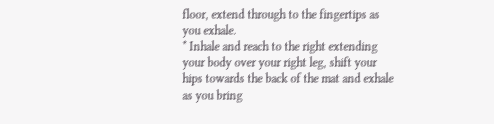floor, extend through to the fingertips as you exhale.
* Inhale and reach to the right extending your body over your right leg, shift your hips towards the back of the mat and exhale as you bring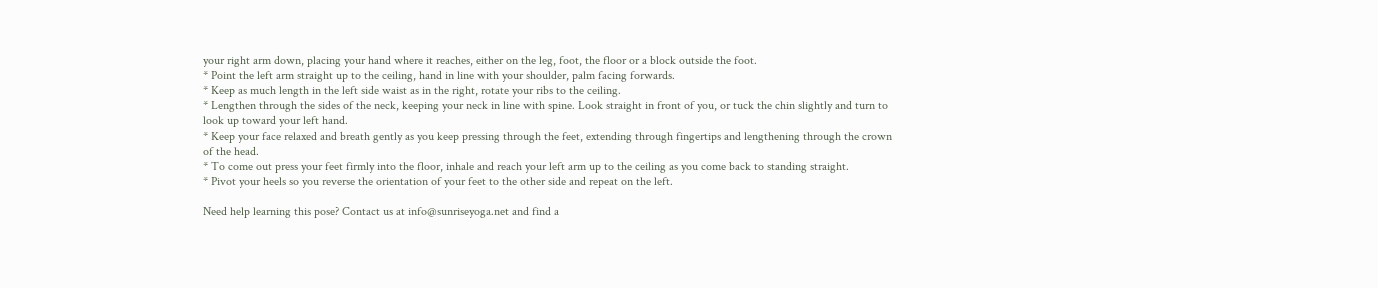your right arm down, placing your hand where it reaches, either on the leg, foot, the floor or a block outside the foot.
* Point the left arm straight up to the ceiling, hand in line with your shoulder, palm facing forwards.
* Keep as much length in the left side waist as in the right, rotate your ribs to the ceiling.
* Lengthen through the sides of the neck, keeping your neck in line with spine. Look straight in front of you, or tuck the chin slightly and turn to look up toward your left hand.
* Keep your face relaxed and breath gently as you keep pressing through the feet, extending through fingertips and lengthening through the crown of the head.
* To come out press your feet firmly into the floor, inhale and reach your left arm up to the ceiling as you come back to standing straight.
* Pivot your heels so you reverse the orientation of your feet to the other side and repeat on the left.

Need help learning this pose? Contact us at info@sunriseyoga.net and find a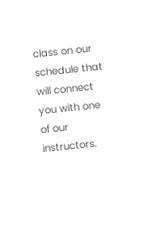class on our schedule that will connect you with one of our instructors.